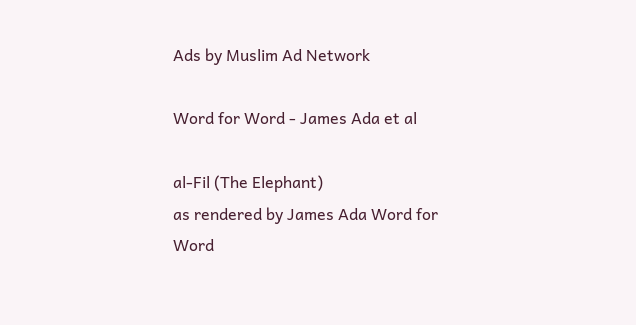Ads by Muslim Ad Network

Word for Word - James Ada et al

al-Fil (The Elephant)
as rendered by James Ada Word for Word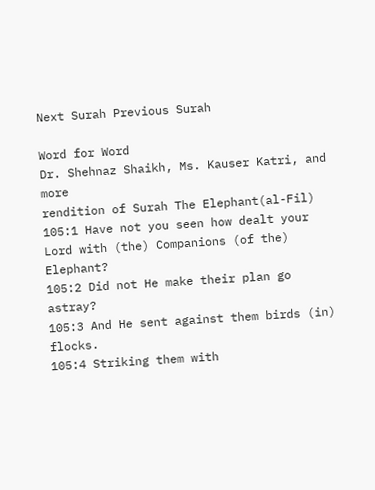Next Surah Previous Surah

Word for Word
Dr. Shehnaz Shaikh, Ms. Kauser Katri, and more
rendition of Surah The Elephant(al-Fil)
105:1 Have not you seen how dealt your Lord with (the) Companions (of the) Elephant?
105:2 Did not He make their plan go astray?
105:3 And He sent against them birds (in) flocks.
105:4 Striking them with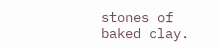stones of baked clay.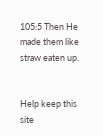105:5 Then He made them like straw eaten up.


Help keep this site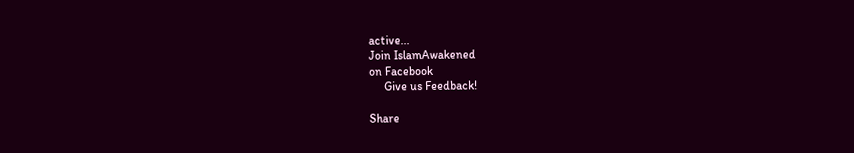active...
Join IslamAwakened
on Facebook
     Give us Feedback!

Share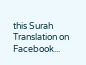this Surah Translation on Facebook...